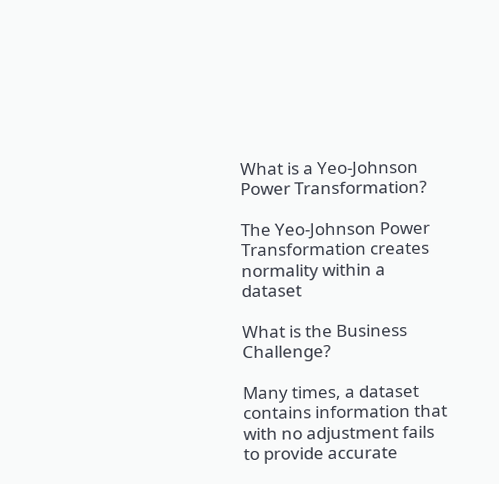What is a Yeo-Johnson Power Transformation?

The Yeo-Johnson Power Transformation creates normality within a dataset

What is the Business Challenge?

Many times, a dataset contains information that with no adjustment fails to provide accurate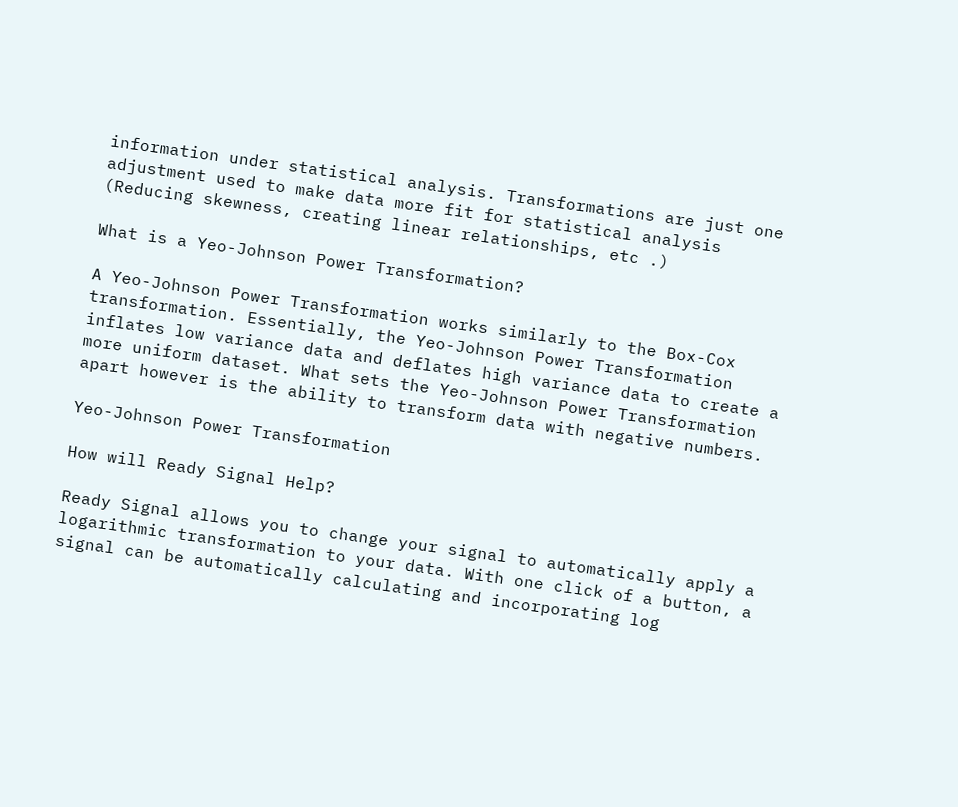information under statistical analysis. Transformations are just one adjustment used to make data more fit for statistical analysis (Reducing skewness, creating linear relationships, etc .)

What is a Yeo-Johnson Power Transformation?

A Yeo-Johnson Power Transformation works similarly to the Box-Cox transformation. Essentially, the Yeo-Johnson Power Transformation inflates low variance data and deflates high variance data to create a more uniform dataset. What sets the Yeo-Johnson Power Transformation apart however is the ability to transform data with negative numbers.

Yeo-Johnson Power Transformation

How will Ready Signal Help?

Ready Signal allows you to change your signal to automatically apply a logarithmic transformation to your data. With one click of a button, a signal can be automatically calculating and incorporating log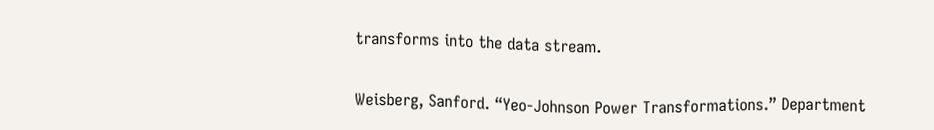transforms into the data stream.


Weisberg, Sanford. “Yeo-Johnson Power Transformations.” Department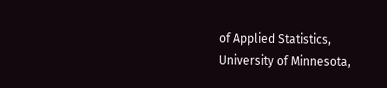of Applied Statistics, University of Minnesota,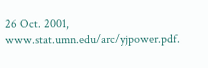26 Oct. 2001, www.stat.umn.edu/arc/yjpower.pdf.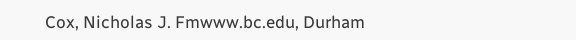Cox, Nicholas J. Fmwww.bc.edu, Durham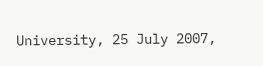University, 25 July 2007,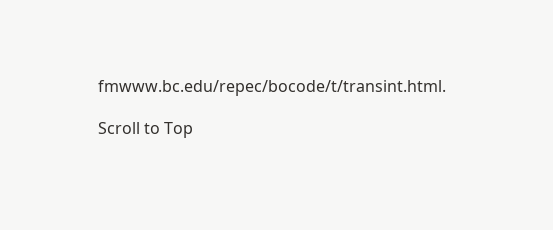fmwww.bc.edu/repec/bocode/t/transint.html.

Scroll to Top